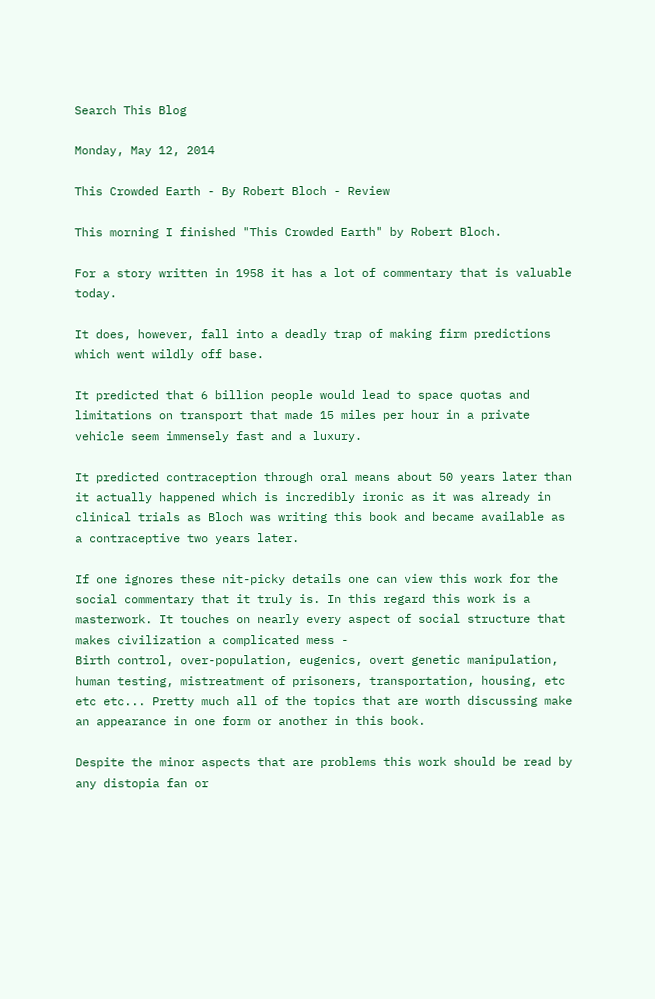Search This Blog

Monday, May 12, 2014

This Crowded Earth - By Robert Bloch - Review

This morning I finished "This Crowded Earth" by Robert Bloch.

For a story written in 1958 it has a lot of commentary that is valuable today.

It does, however, fall into a deadly trap of making firm predictions which went wildly off base.

It predicted that 6 billion people would lead to space quotas and limitations on transport that made 15 miles per hour in a private vehicle seem immensely fast and a luxury.

It predicted contraception through oral means about 50 years later than it actually happened which is incredibly ironic as it was already in clinical trials as Bloch was writing this book and became available as a contraceptive two years later.

If one ignores these nit-picky details one can view this work for the social commentary that it truly is. In this regard this work is a masterwork. It touches on nearly every aspect of social structure that makes civilization a complicated mess -
Birth control, over-population, eugenics, overt genetic manipulation, human testing, mistreatment of prisoners, transportation, housing, etc etc etc... Pretty much all of the topics that are worth discussing make an appearance in one form or another in this book.

Despite the minor aspects that are problems this work should be read by any distopia fan or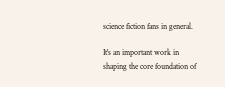science fiction fans in general.

It's an important work in shaping the core foundation of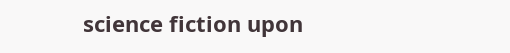science fiction upon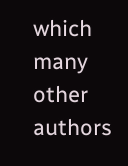which many other authors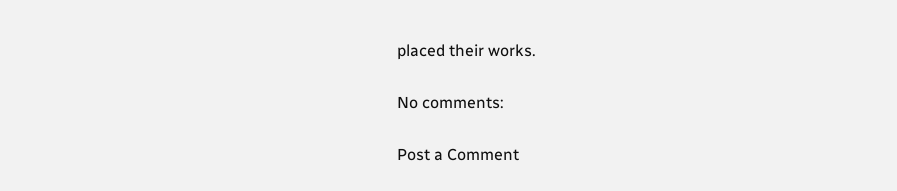placed their works.

No comments:

Post a Comment